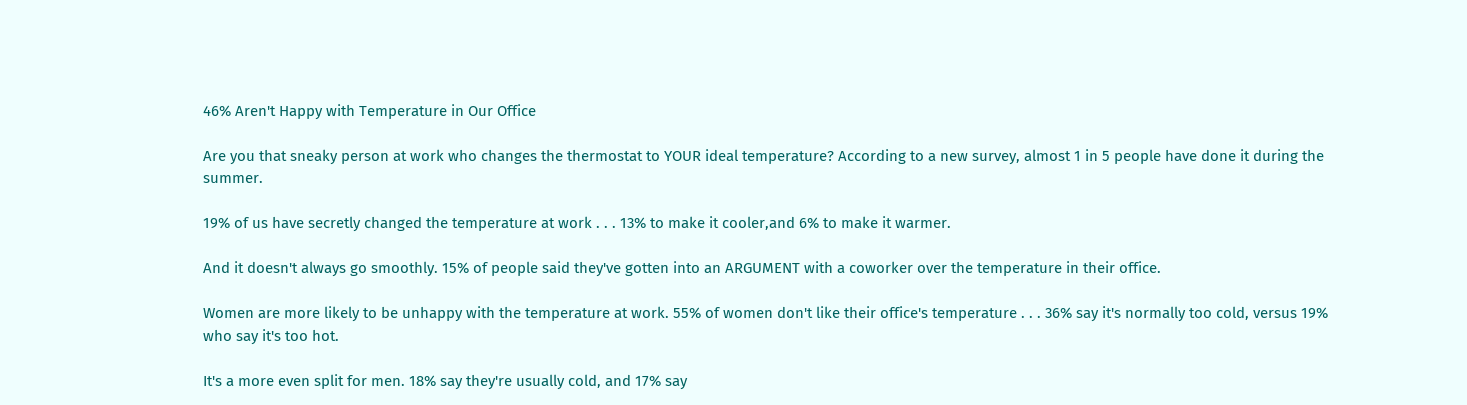46% Aren't Happy with Temperature in Our Office

Are you that sneaky person at work who changes the thermostat to YOUR ideal temperature? According to a new survey, almost 1 in 5 people have done it during the summer.

19% of us have secretly changed the temperature at work . . . 13% to make it cooler,and 6% to make it warmer.

And it doesn't always go smoothly. 15% of people said they've gotten into an ARGUMENT with a coworker over the temperature in their office.

Women are more likely to be unhappy with the temperature at work. 55% of women don't like their office's temperature . . . 36% say it's normally too cold, versus 19% who say it's too hot.

It's a more even split for men. 18% say they're usually cold, and 17% say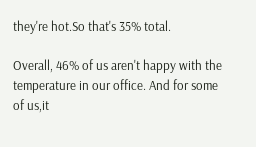they're hot.So that's 35% total.

Overall, 46% of us aren't happy with the temperature in our office. And for some of us,it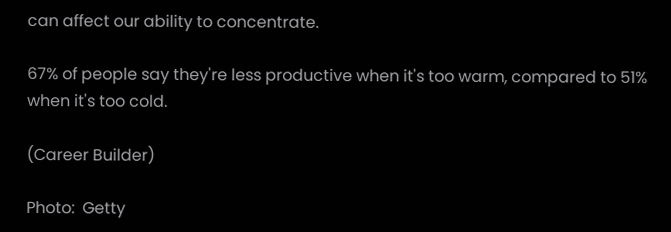can affect our ability to concentrate.

67% of people say they're less productive when it's too warm, compared to 51% when it's too cold.

(Career Builder)

Photo:  Getty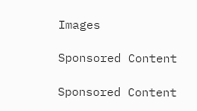Images

Sponsored Content

Sponsored Content